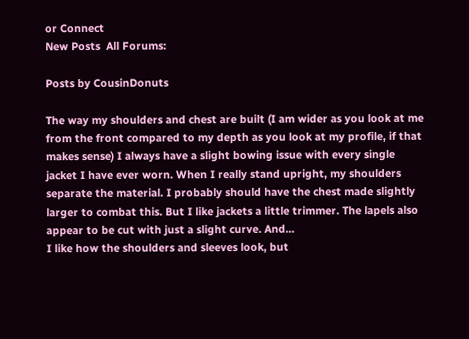or Connect
New Posts  All Forums:

Posts by CousinDonuts

The way my shoulders and chest are built (I am wider as you look at me from the front compared to my depth as you look at my profile, if that makes sense) I always have a slight bowing issue with every single jacket I have ever worn. When I really stand upright, my shoulders separate the material. I probably should have the chest made slightly larger to combat this. But I like jackets a little trimmer. The lapels also appear to be cut with just a slight curve. And...
I like how the shoulders and sleeves look, but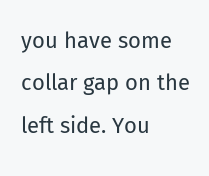you have some collar gap on the left side. You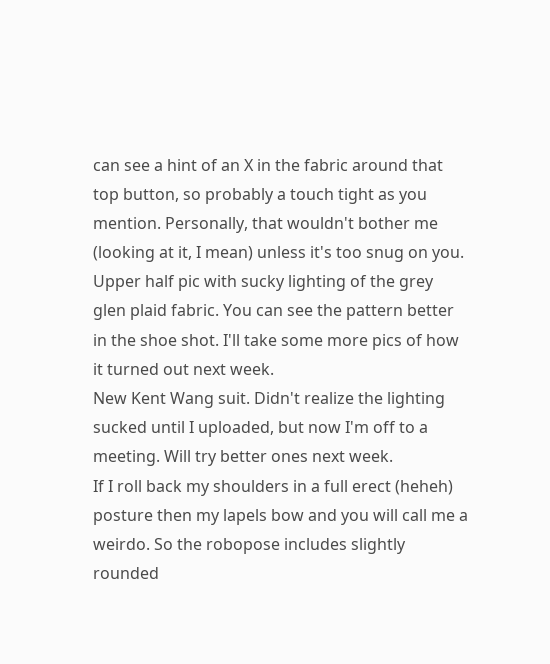can see a hint of an X in the fabric around that top button, so probably a touch tight as you mention. Personally, that wouldn't bother me (looking at it, I mean) unless it's too snug on you.
Upper half pic with sucky lighting of the grey glen plaid fabric. You can see the pattern better in the shoe shot. I'll take some more pics of how it turned out next week.
New Kent Wang suit. Didn't realize the lighting sucked until I uploaded, but now I'm off to a meeting. Will try better ones next week.
If I roll back my shoulders in a full erect (heheh) posture then my lapels bow and you will call me a weirdo. So the robopose includes slightly rounded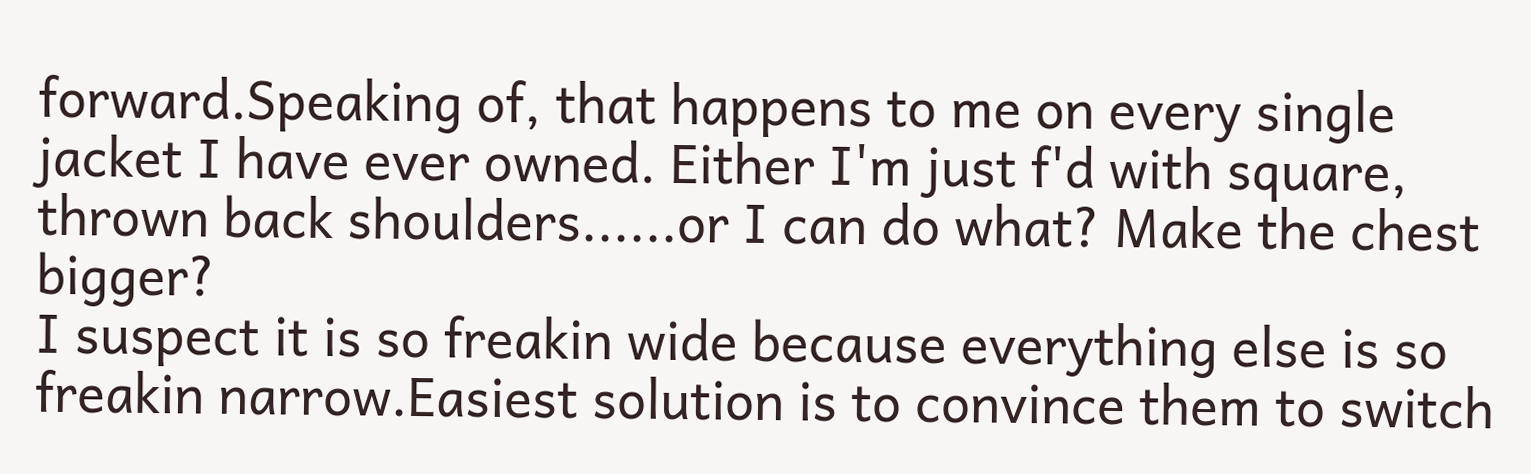forward.Speaking of, that happens to me on every single jacket I have ever owned. Either I'm just f'd with square, thrown back shoulders......or I can do what? Make the chest bigger?
I suspect it is so freakin wide because everything else is so freakin narrow.Easiest solution is to convince them to switch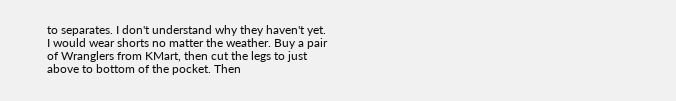to separates. I don't understand why they haven't yet.
I would wear shorts no matter the weather. Buy a pair of Wranglers from KMart, then cut the legs to just above to bottom of the pocket. Then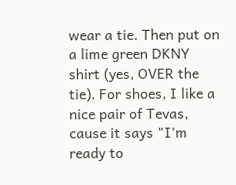wear a tie. Then put on a lime green DKNY shirt (yes, OVER the tie). For shoes, I like a nice pair of Tevas, cause it says "I'm ready to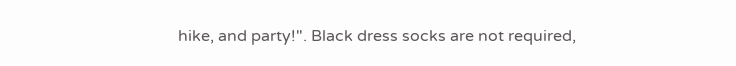hike, and party!". Black dress socks are not required,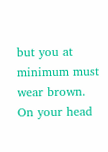but you at minimum must wear brown. On your head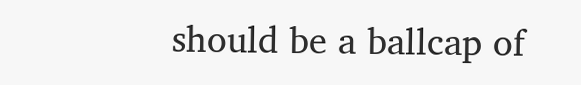should be a ballcap of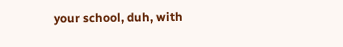your school, duh, with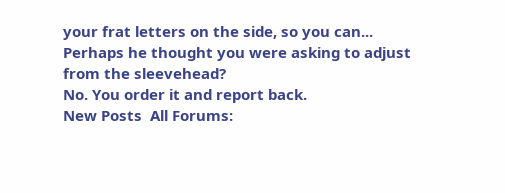your frat letters on the side, so you can...
Perhaps he thought you were asking to adjust from the sleevehead?
No. You order it and report back.
New Posts  All Forums: